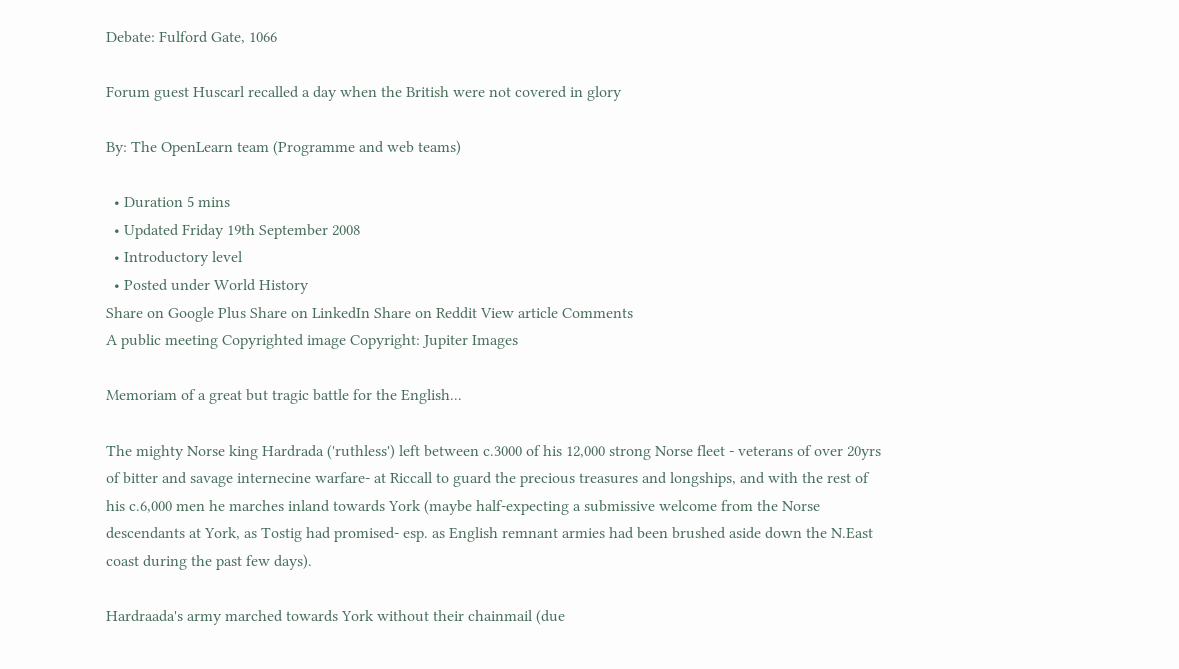Debate: Fulford Gate, 1066

Forum guest Huscarl recalled a day when the British were not covered in glory

By: The OpenLearn team (Programme and web teams)

  • Duration 5 mins
  • Updated Friday 19th September 2008
  • Introductory level
  • Posted under World History
Share on Google Plus Share on LinkedIn Share on Reddit View article Comments
A public meeting Copyrighted image Copyright: Jupiter Images

Memoriam of a great but tragic battle for the English...

The mighty Norse king Hardrada ('ruthless') left between c.3000 of his 12,000 strong Norse fleet - veterans of over 20yrs of bitter and savage internecine warfare- at Riccall to guard the precious treasures and longships, and with the rest of his c.6,000 men he marches inland towards York (maybe half-expecting a submissive welcome from the Norse descendants at York, as Tostig had promised- esp. as English remnant armies had been brushed aside down the N.East coast during the past few days).

Hardraada's army marched towards York without their chainmail (due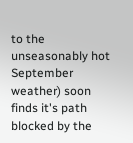to the unseasonably hot September weather) soon finds it's path blocked by the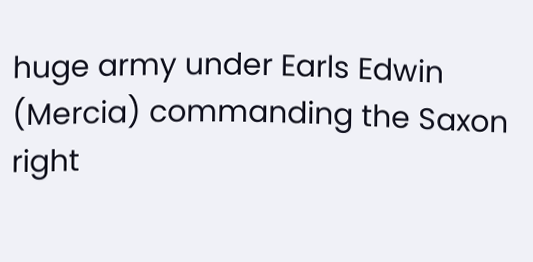huge army under Earls Edwin (Mercia) commanding the Saxon right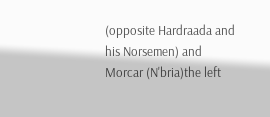(opposite Hardraada and his Norsemen) and Morcar (N'bria)the left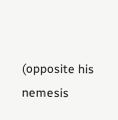(opposite his nemesis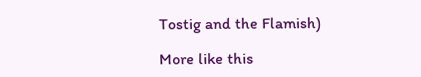Tostig and the Flamish)

More like this